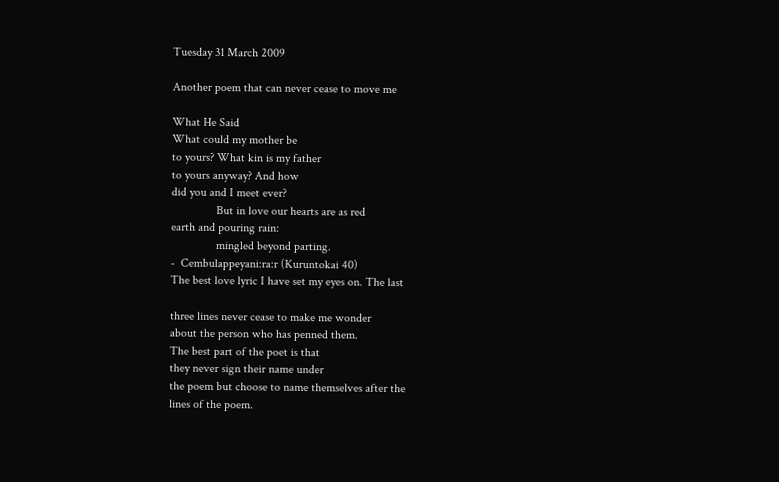Tuesday 31 March 2009

Another poem that can never cease to move me

What He Said
What could my mother be
to yours? What kin is my father
to yours anyway? And how
did you and I meet ever?
               But in love our hearts are as red
earth and pouring rain:
               mingled beyond parting.
-  Cembulappeyani:ra:r (Kuruntokai 40)
The best love lyric I have set my eyes on. The last

three lines never cease to make me wonder
about the person who has penned them.
The best part of the poet is that
they never sign their name under
the poem but choose to name themselves after the
lines of the poem.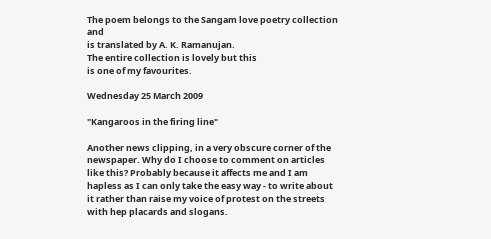The poem belongs to the Sangam love poetry collection and
is translated by A. K. Ramanujan.
The entire collection is lovely but this
is one of my favourites.

Wednesday 25 March 2009

"Kangaroos in the firing line"

Another news clipping, in a very obscure corner of the newspaper. Why do I choose to comment on articles like this? Probably because it affects me and I am hapless as I can only take the easy way - to write about it rather than raise my voice of protest on the streets with hep placards and slogans.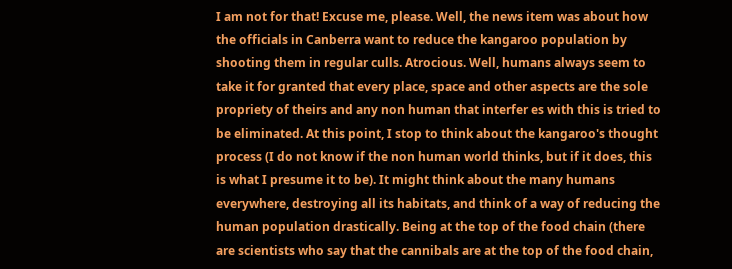I am not for that! Excuse me, please. Well, the news item was about how the officials in Canberra want to reduce the kangaroo population by shooting them in regular culls. Atrocious. Well, humans always seem to take it for granted that every place, space and other aspects are the sole propriety of theirs and any non human that interfer es with this is tried to be eliminated. At this point, I stop to think about the kangaroo's thought process (I do not know if the non human world thinks, but if it does, this is what I presume it to be). It might think about the many humans everywhere, destroying all its habitats, and think of a way of reducing the human population drastically. Being at the top of the food chain (there are scientists who say that the cannibals are at the top of the food chain,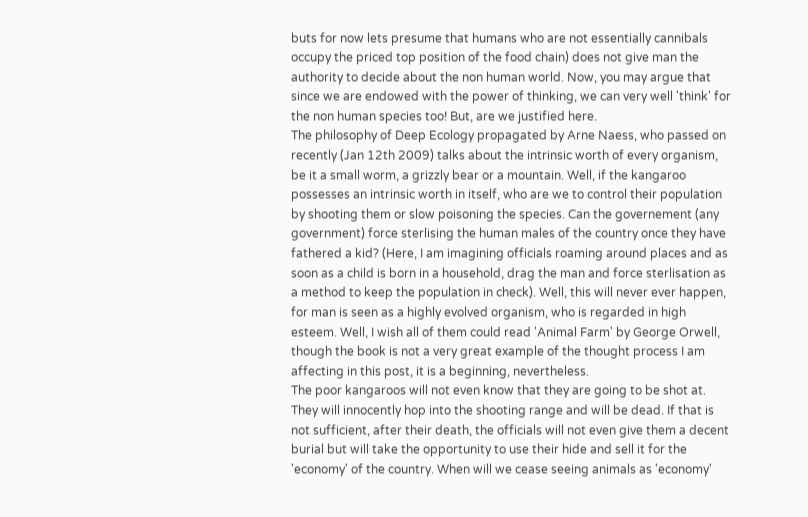buts for now lets presume that humans who are not essentially cannibals occupy the priced top position of the food chain) does not give man the authority to decide about the non human world. Now, you may argue that since we are endowed with the power of thinking, we can very well 'think' for the non human species too! But, are we justified here.
The philosophy of Deep Ecology propagated by Arne Naess, who passed on recently (Jan 12th 2009) talks about the intrinsic worth of every organism, be it a small worm, a grizzly bear or a mountain. Well, if the kangaroo possesses an intrinsic worth in itself, who are we to control their population by shooting them or slow poisoning the species. Can the governement (any government) force sterlising the human males of the country once they have fathered a kid? (Here, I am imagining officials roaming around places and as soon as a child is born in a household, drag the man and force sterlisation as a method to keep the population in check). Well, this will never ever happen, for man is seen as a highly evolved organism, who is regarded in high esteem. Well, I wish all of them could read 'Animal Farm' by George Orwell, though the book is not a very great example of the thought process I am affecting in this post, it is a beginning, nevertheless.
The poor kangaroos will not even know that they are going to be shot at. They will innocently hop into the shooting range and will be dead. If that is not sufficient, after their death, the officials will not even give them a decent burial but will take the opportunity to use their hide and sell it for the 'economy' of the country. When will we cease seeing animals as 'economy'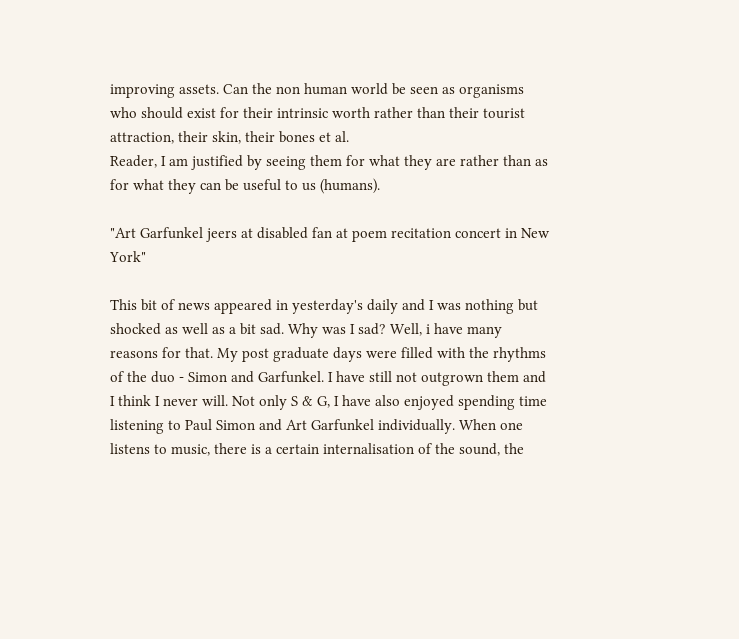improving assets. Can the non human world be seen as organisms who should exist for their intrinsic worth rather than their tourist attraction, their skin, their bones et al.
Reader, I am justified by seeing them for what they are rather than as for what they can be useful to us (humans).

"Art Garfunkel jeers at disabled fan at poem recitation concert in New York"

This bit of news appeared in yesterday's daily and I was nothing but shocked as well as a bit sad. Why was I sad? Well, i have many reasons for that. My post graduate days were filled with the rhythms of the duo - Simon and Garfunkel. I have still not outgrown them and I think I never will. Not only S & G, I have also enjoyed spending time listening to Paul Simon and Art Garfunkel individually. When one listens to music, there is a certain internalisation of the sound, the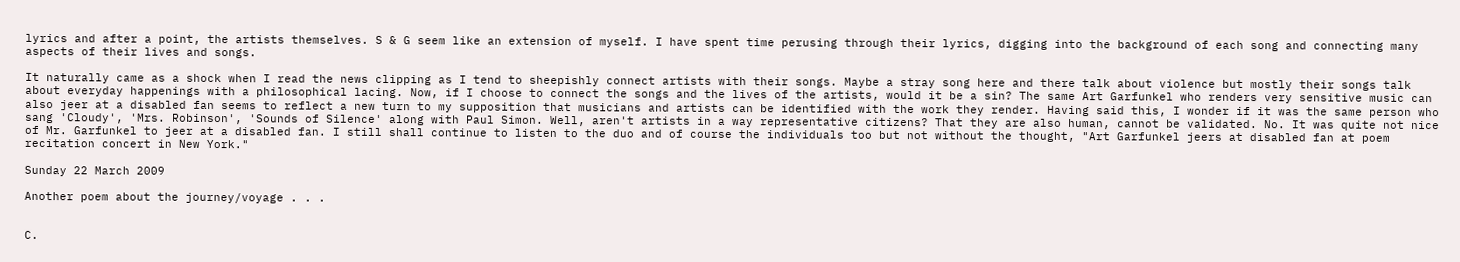lyrics and after a point, the artists themselves. S & G seem like an extension of myself. I have spent time perusing through their lyrics, digging into the background of each song and connecting many aspects of their lives and songs.

It naturally came as a shock when I read the news clipping as I tend to sheepishly connect artists with their songs. Maybe a stray song here and there talk about violence but mostly their songs talk about everyday happenings with a philosophical lacing. Now, if I choose to connect the songs and the lives of the artists, would it be a sin? The same Art Garfunkel who renders very sensitive music can also jeer at a disabled fan seems to reflect a new turn to my supposition that musicians and artists can be identified with the work they render. Having said this, I wonder if it was the same person who sang 'Cloudy', 'Mrs. Robinson', 'Sounds of Silence' along with Paul Simon. Well, aren't artists in a way representative citizens? That they are also human, cannot be validated. No. It was quite not nice of Mr. Garfunkel to jeer at a disabled fan. I still shall continue to listen to the duo and of course the individuals too but not without the thought, "Art Garfunkel jeers at disabled fan at poem recitation concert in New York."

Sunday 22 March 2009

Another poem about the journey/voyage . . .


C.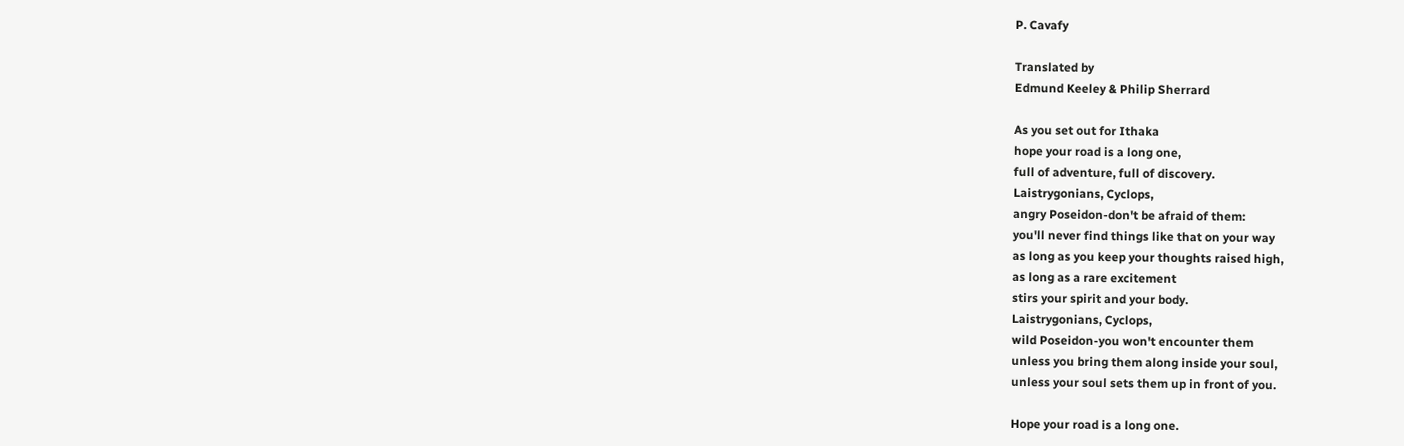P. Cavafy

Translated by
Edmund Keeley & Philip Sherrard

As you set out for Ithaka
hope your road is a long one,
full of adventure, full of discovery.
Laistrygonians, Cyclops,
angry Poseidon-don't be afraid of them:
you'll never find things like that on your way
as long as you keep your thoughts raised high,
as long as a rare excitement
stirs your spirit and your body.
Laistrygonians, Cyclops,
wild Poseidon-you won't encounter them
unless you bring them along inside your soul,
unless your soul sets them up in front of you.

Hope your road is a long one.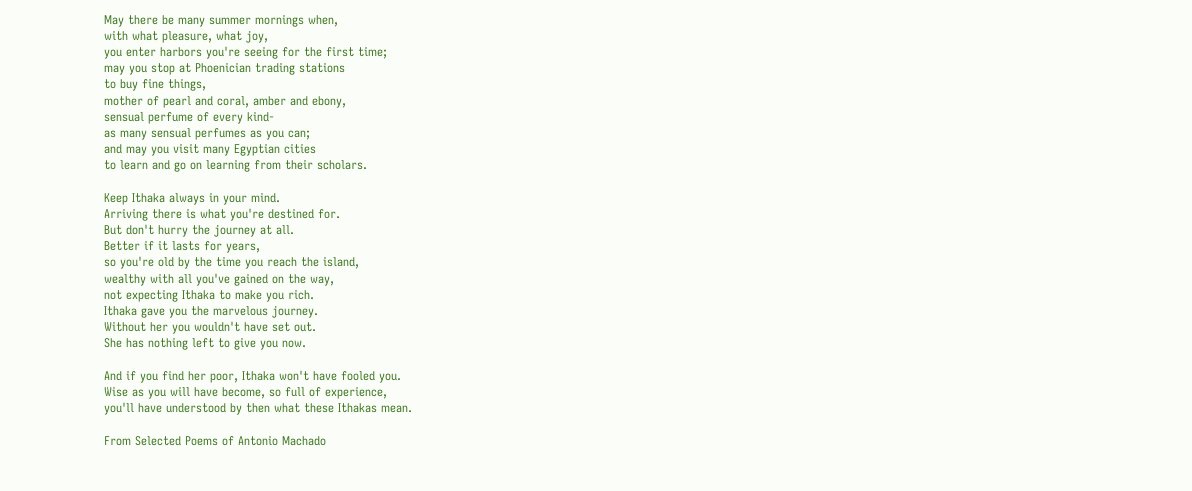May there be many summer mornings when,
with what pleasure, what joy,
you enter harbors you're seeing for the first time;
may you stop at Phoenician trading stations
to buy fine things,
mother of pearl and coral, amber and ebony,
sensual perfume of every kind-
as many sensual perfumes as you can;
and may you visit many Egyptian cities
to learn and go on learning from their scholars.

Keep Ithaka always in your mind.
Arriving there is what you're destined for.
But don't hurry the journey at all.
Better if it lasts for years,
so you're old by the time you reach the island,
wealthy with all you've gained on the way,
not expecting Ithaka to make you rich.
Ithaka gave you the marvelous journey.
Without her you wouldn't have set out.
She has nothing left to give you now.

And if you find her poor, Ithaka won't have fooled you.
Wise as you will have become, so full of experience,
you'll have understood by then what these Ithakas mean.

From Selected Poems of Antonio Machado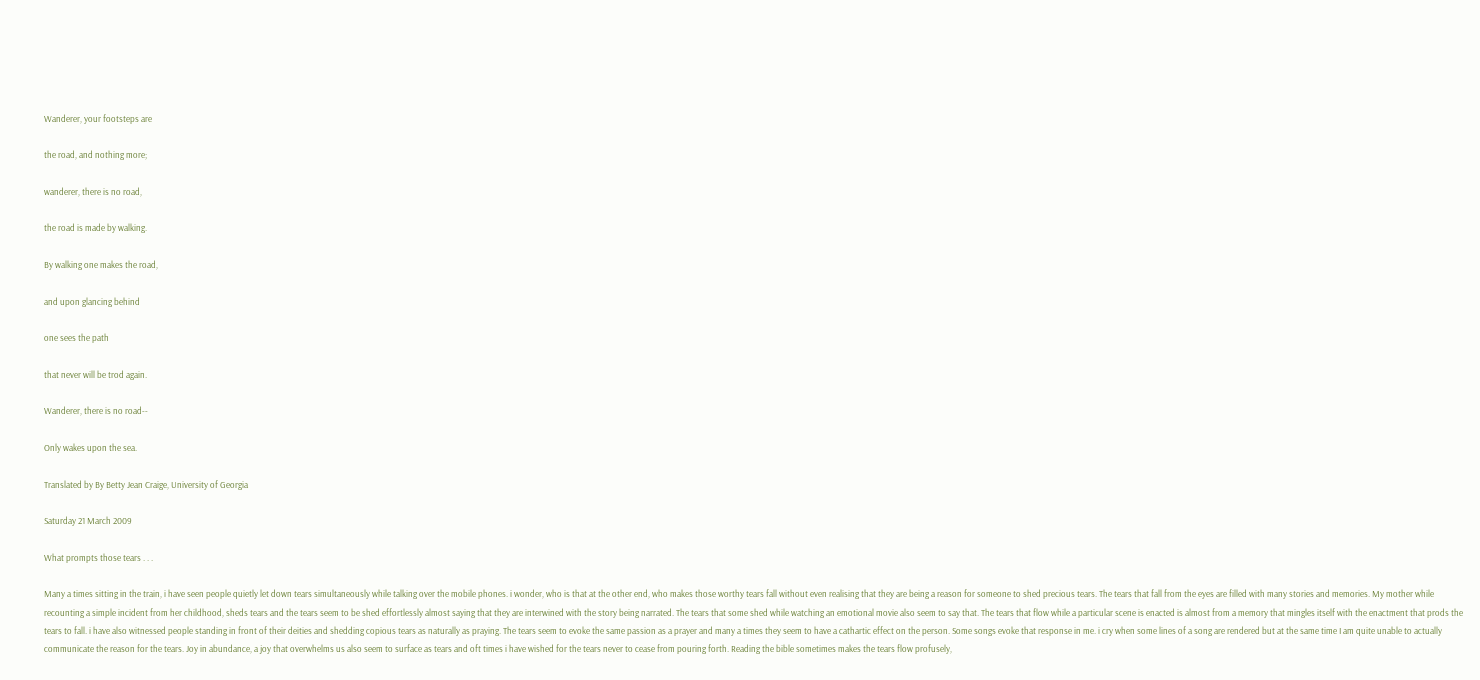Wanderer, your footsteps are

the road, and nothing more;

wanderer, there is no road,

the road is made by walking.

By walking one makes the road,

and upon glancing behind

one sees the path

that never will be trod again.

Wanderer, there is no road--

Only wakes upon the sea.

Translated by By Betty Jean Craige, University of Georgia

Saturday 21 March 2009

What prompts those tears . . .

Many a times sitting in the train, i have seen people quietly let down tears simultaneously while talking over the mobile phones. i wonder, who is that at the other end, who makes those worthy tears fall without even realising that they are being a reason for someone to shed precious tears. The tears that fall from the eyes are filled with many stories and memories. My mother while recounting a simple incident from her childhood, sheds tears and the tears seem to be shed effortlessly almost saying that they are interwined with the story being narrated. The tears that some shed while watching an emotional movie also seem to say that. The tears that flow while a particular scene is enacted is almost from a memory that mingles itself with the enactment that prods the tears to fall. i have also witnessed people standing in front of their deities and shedding copious tears as naturally as praying. The tears seem to evoke the same passion as a prayer and many a times they seem to have a cathartic effect on the person. Some songs evoke that response in me. i cry when some lines of a song are rendered but at the same time I am quite unable to actually communicate the reason for the tears. Joy in abundance, a joy that overwhelms us also seem to surface as tears and oft times i have wished for the tears never to cease from pouring forth. Reading the bible sometimes makes the tears flow profusely,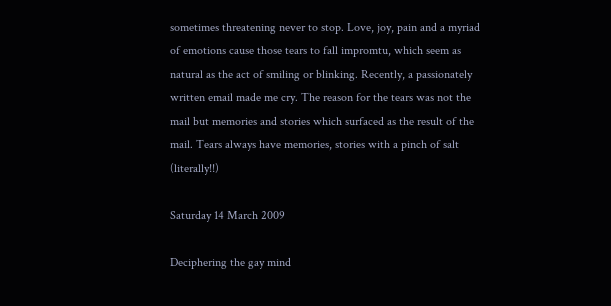sometimes threatening never to stop. Love, joy, pain and a myriad of emotions cause those tears to fall impromtu, which seem as natural as the act of smiling or blinking. Recently, a passionately written email made me cry. The reason for the tears was not the mail but memories and stories which surfaced as the result of the mail. Tears always have memories, stories with a pinch of salt (literally!!)

Saturday 14 March 2009

Deciphering the gay mind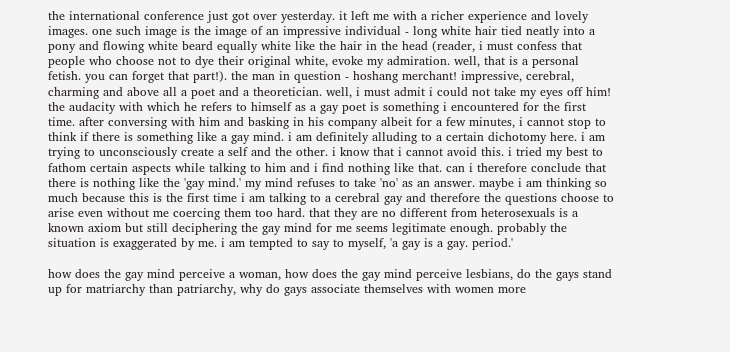the international conference just got over yesterday. it left me with a richer experience and lovely images. one such image is the image of an impressive individual - long white hair tied neatly into a pony and flowing white beard equally white like the hair in the head (reader, i must confess that people who choose not to dye their original white, evoke my admiration. well, that is a personal fetish. you can forget that part!). the man in question - hoshang merchant! impressive, cerebral, charming and above all a poet and a theoretician. well, i must admit i could not take my eyes off him! the audacity with which he refers to himself as a gay poet is something i encountered for the first time. after conversing with him and basking in his company albeit for a few minutes, i cannot stop to think if there is something like a gay mind. i am definitely alluding to a certain dichotomy here. i am trying to unconsciously create a self and the other. i know that i cannot avoid this. i tried my best to fathom certain aspects while talking to him and i find nothing like that. can i therefore conclude that there is nothing like the 'gay mind.' my mind refuses to take 'no' as an answer. maybe i am thinking so much because this is the first time i am talking to a cerebral gay and therefore the questions choose to arise even without me coercing them too hard. that they are no different from heterosexuals is a known axiom but still deciphering the gay mind for me seems legitimate enough. probably the situation is exaggerated by me. i am tempted to say to myself, 'a gay is a gay. period.'

how does the gay mind perceive a woman, how does the gay mind perceive lesbians, do the gays stand up for matriarchy than patriarchy, why do gays associate themselves with women more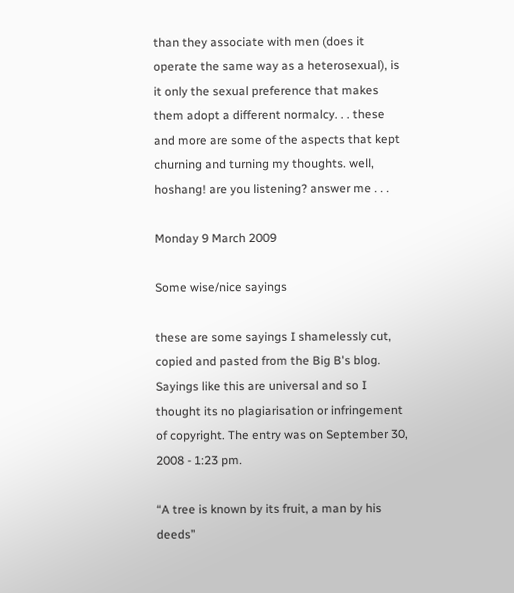than they associate with men (does it operate the same way as a heterosexual), is it only the sexual preference that makes them adopt a different normalcy. . . these and more are some of the aspects that kept churning and turning my thoughts. well, hoshang! are you listening? answer me . . .

Monday 9 March 2009

Some wise/nice sayings

these are some sayings I shamelessly cut, copied and pasted from the Big B's blog. Sayings like this are universal and so I thought its no plagiarisation or infringement of copyright. The entry was on September 30, 2008 - 1:23 pm.

“A tree is known by its fruit, a man by his deeds”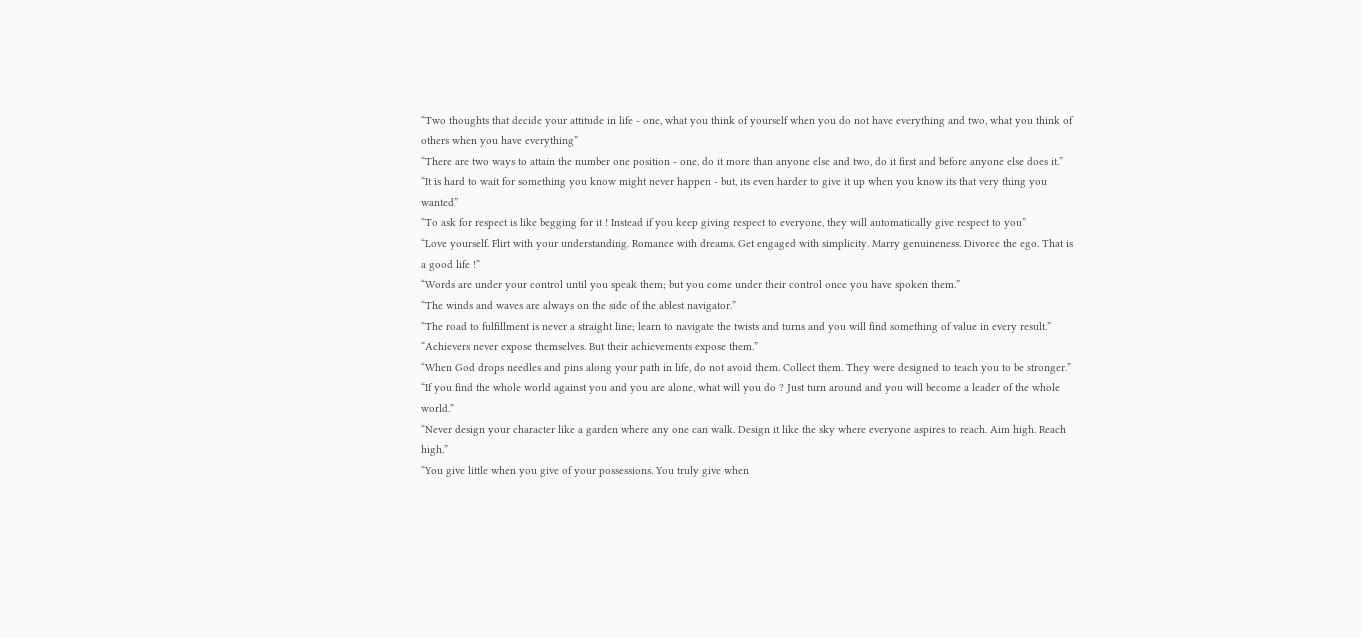“Two thoughts that decide your attitude in life - one, what you think of yourself when you do not have everything and two, what you think of others when you have everything”
“There are two ways to attain the number one position - one, do it more than anyone else and two, do it first and before anyone else does it.”
“It is hard to wait for something you know might never happen - but, its even harder to give it up when you know its that very thing you wanted”
“To ask for respect is like begging for it ! Instead if you keep giving respect to everyone, they will automatically give respect to you”
“Love yourself. Flirt with your understanding. Romance with dreams. Get engaged with simplicity. Marry genuineness. Divorce the ego. That is a good life !”
“Words are under your control until you speak them; but you come under their control once you have spoken them.”
“The winds and waves are always on the side of the ablest navigator.”
“The road to fulfillment is never a straight line; learn to navigate the twists and turns and you will find something of value in every result.”
“Achievers never expose themselves. But their achievements expose them.”
“When God drops needles and pins along your path in life, do not avoid them. Collect them. They were designed to teach you to be stronger.”
“If you find the whole world against you and you are alone, what will you do ? Just turn around and you will become a leader of the whole world.”
“Never design your character like a garden where any one can walk. Design it like the sky where everyone aspires to reach. Aim high. Reach high.”
“You give little when you give of your possessions. You truly give when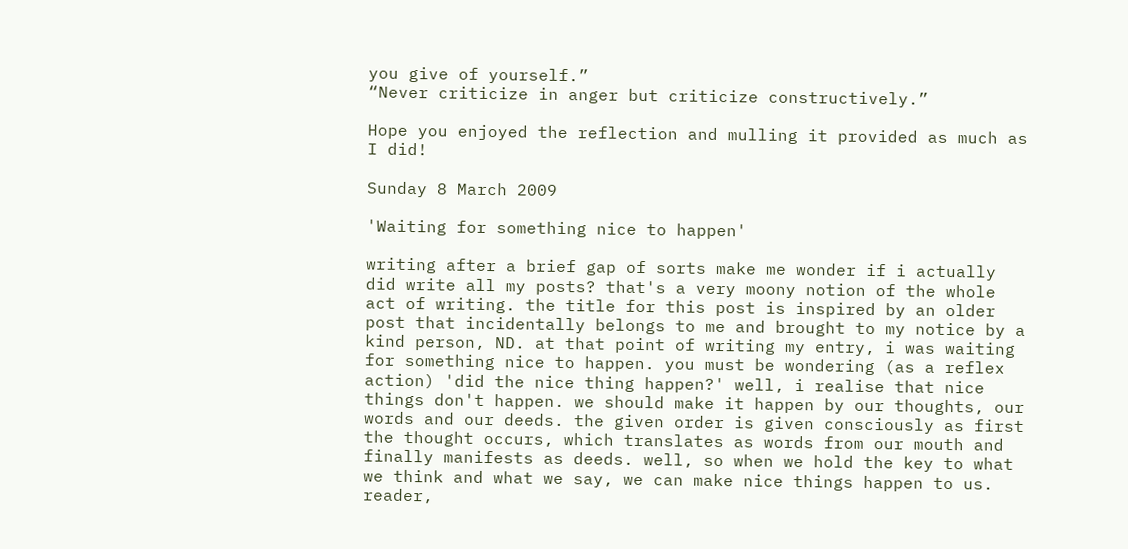you give of yourself.”
“Never criticize in anger but criticize constructively.”

Hope you enjoyed the reflection and mulling it provided as much as I did!

Sunday 8 March 2009

'Waiting for something nice to happen'

writing after a brief gap of sorts make me wonder if i actually did write all my posts? that's a very moony notion of the whole act of writing. the title for this post is inspired by an older post that incidentally belongs to me and brought to my notice by a kind person, ND. at that point of writing my entry, i was waiting for something nice to happen. you must be wondering (as a reflex action) 'did the nice thing happen?' well, i realise that nice things don't happen. we should make it happen by our thoughts, our words and our deeds. the given order is given consciously as first the thought occurs, which translates as words from our mouth and finally manifests as deeds. well, so when we hold the key to what we think and what we say, we can make nice things happen to us. reader,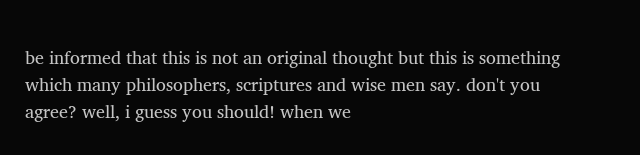be informed that this is not an original thought but this is something which many philosophers, scriptures and wise men say. don't you agree? well, i guess you should! when we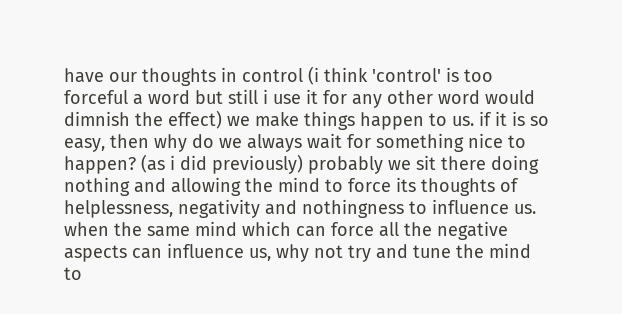have our thoughts in control (i think 'control' is too forceful a word but still i use it for any other word would dimnish the effect) we make things happen to us. if it is so easy, then why do we always wait for something nice to happen? (as i did previously) probably we sit there doing nothing and allowing the mind to force its thoughts of helplessness, negativity and nothingness to influence us. when the same mind which can force all the negative aspects can influence us, why not try and tune the mind to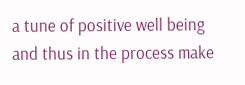a tune of positive well being and thus in the process make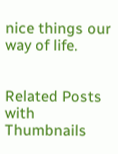nice things our way of life.


Related Posts with Thumbnails